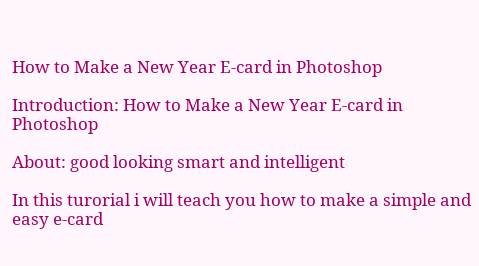How to Make a New Year E-card in Photoshop

Introduction: How to Make a New Year E-card in Photoshop

About: good looking smart and intelligent

In this turorial i will teach you how to make a simple and easy e-card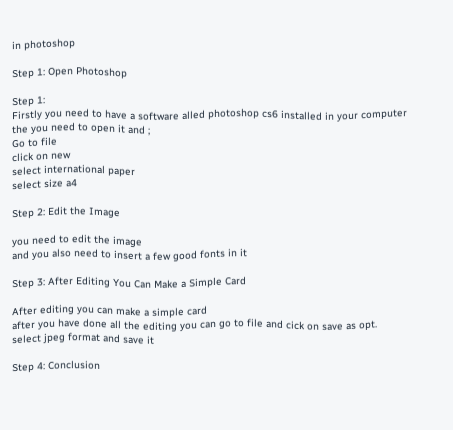in photoshop

Step 1: Open Photoshop

Step 1:
Firstly you need to have a software alled photoshop cs6 installed in your computer
the you need to open it and ;
Go to file
click on new
select international paper
select size a4

Step 2: Edit the Image

you need to edit the image
and you also need to insert a few good fonts in it

Step 3: After Editing You Can Make a Simple Card

After editing you can make a simple card
after you have done all the editing you can go to file and cick on save as opt.
select jpeg format and save it

Step 4: Conclusion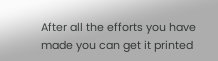After all the efforts you have made you can get it printed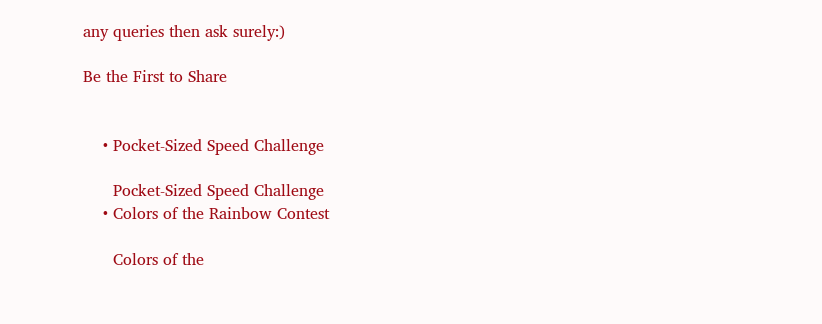any queries then ask surely:)

Be the First to Share


    • Pocket-Sized Speed Challenge

      Pocket-Sized Speed Challenge
    • Colors of the Rainbow Contest

      Colors of the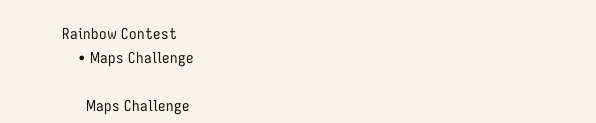Rainbow Contest
    • Maps Challenge

      Maps Challenge